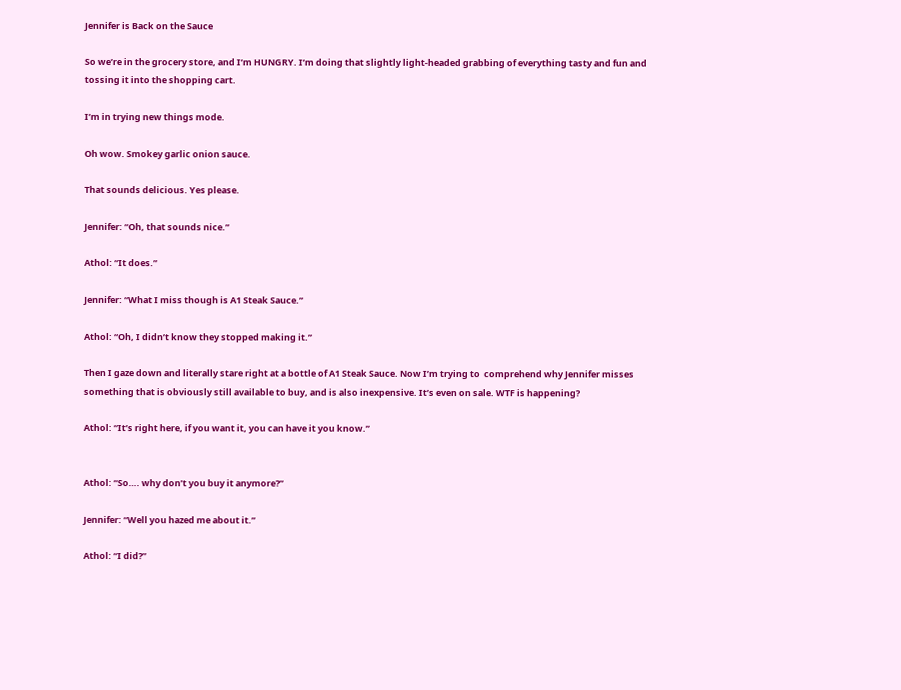Jennifer is Back on the Sauce

So we’re in the grocery store, and I’m HUNGRY. I’m doing that slightly light-headed grabbing of everything tasty and fun and tossing it into the shopping cart.

I’m in trying new things mode.

Oh wow. Smokey garlic onion sauce.

That sounds delicious. Yes please.

Jennifer: “Oh, that sounds nice.”

Athol: “It does.”

Jennifer: “What I miss though is A1 Steak Sauce.”

Athol: “Oh, I didn’t know they stopped making it.”

Then I gaze down and literally stare right at a bottle of A1 Steak Sauce. Now I’m trying to  comprehend why Jennifer misses something that is obviously still available to buy, and is also inexpensive. It’s even on sale. WTF is happening?

Athol: “It’s right here, if you want it, you can have it you know.”


Athol: “So…. why don’t you buy it anymore?”

Jennifer: “Well you hazed me about it.”

Athol: “I did?”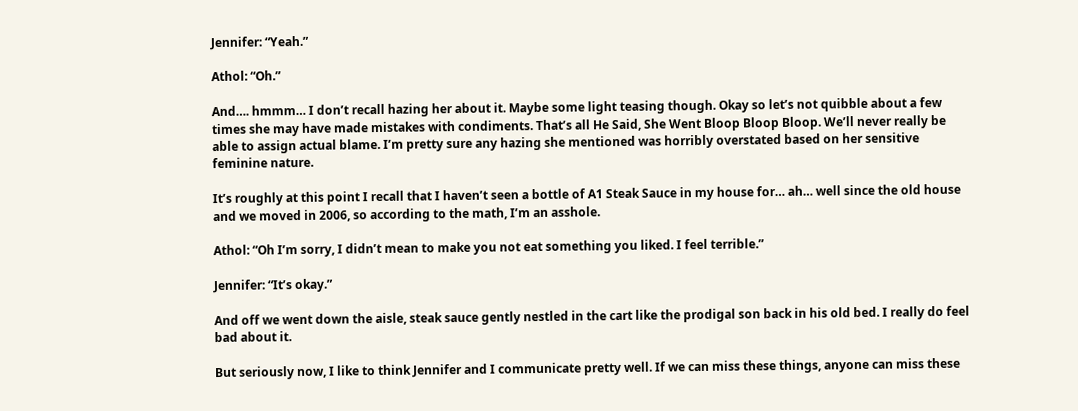Jennifer: “Yeah.”

Athol: “Oh.”

And…. hmmm… I don’t recall hazing her about it. Maybe some light teasing though. Okay so let’s not quibble about a few times she may have made mistakes with condiments. That’s all He Said, She Went Bloop Bloop Bloop. We’ll never really be able to assign actual blame. I’m pretty sure any hazing she mentioned was horribly overstated based on her sensitive feminine nature.

It’s roughly at this point I recall that I haven’t seen a bottle of A1 Steak Sauce in my house for… ah… well since the old house and we moved in 2006, so according to the math, I’m an asshole.

Athol: “Oh I’m sorry, I didn’t mean to make you not eat something you liked. I feel terrible.”

Jennifer: “It’s okay.”

And off we went down the aisle, steak sauce gently nestled in the cart like the prodigal son back in his old bed. I really do feel bad about it.

But seriously now, I like to think Jennifer and I communicate pretty well. If we can miss these things, anyone can miss these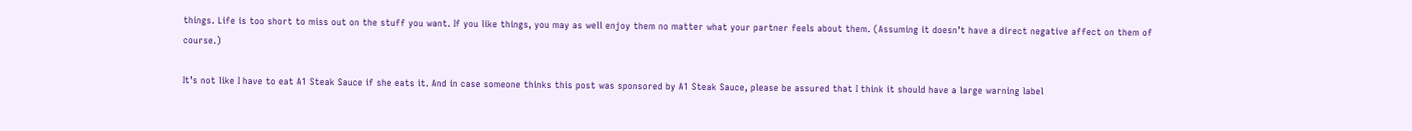things. Life is too short to miss out on the stuff you want. If you like things, you may as well enjoy them no matter what your partner feels about them. (Assuming it doesn’t have a direct negative affect on them of course.)

It’s not like I have to eat A1 Steak Sauce if she eats it. And in case someone thinks this post was sponsored by A1 Steak Sauce, please be assured that I think it should have a large warning label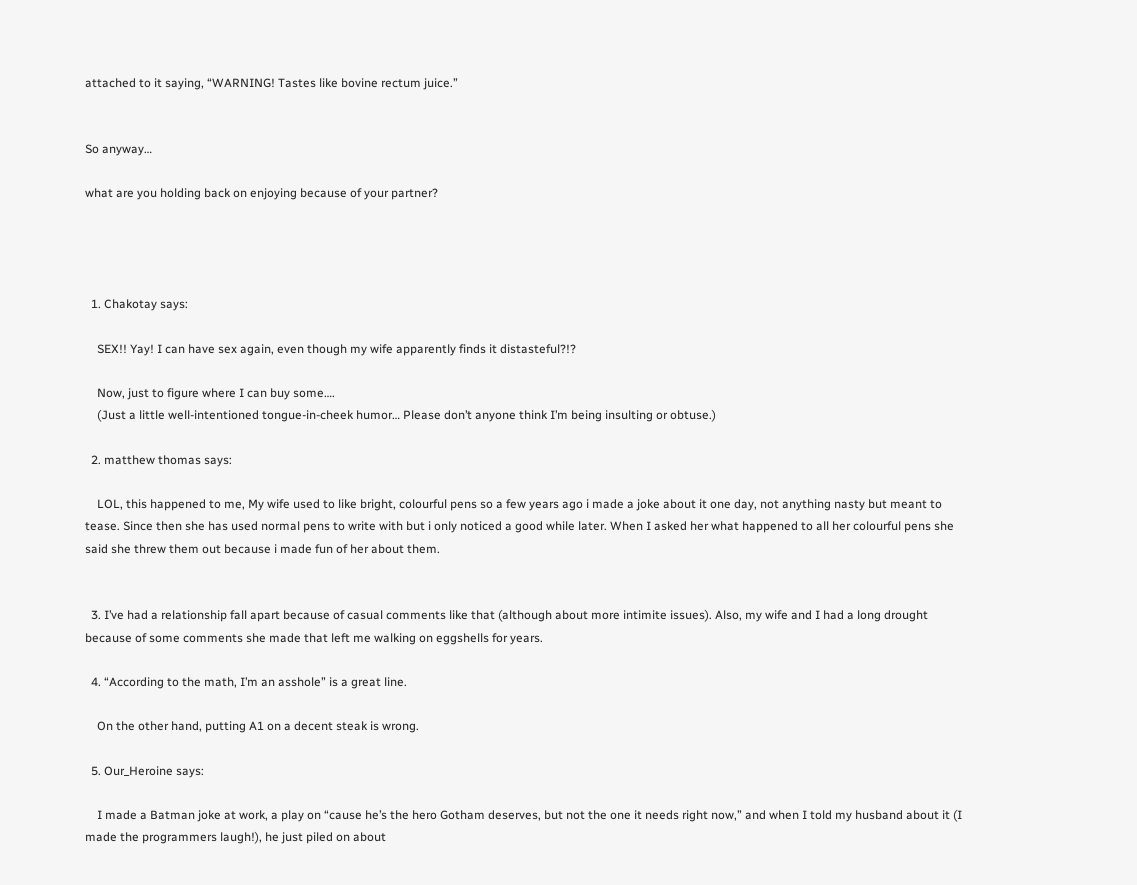attached to it saying, “WARNING! Tastes like bovine rectum juice.”


So anyway…

what are you holding back on enjoying because of your partner?




  1. Chakotay says:

    SEX!! Yay! I can have sex again, even though my wife apparently finds it distasteful?!?

    Now, just to figure where I can buy some….
    (Just a little well-intentioned tongue-in-cheek humor… Please don’t anyone think I’m being insulting or obtuse.)

  2. matthew thomas says:

    LOL, this happened to me, My wife used to like bright, colourful pens so a few years ago i made a joke about it one day, not anything nasty but meant to tease. Since then she has used normal pens to write with but i only noticed a good while later. When I asked her what happened to all her colourful pens she said she threw them out because i made fun of her about them.


  3. I’ve had a relationship fall apart because of casual comments like that (although about more intimite issues). Also, my wife and I had a long drought because of some comments she made that left me walking on eggshells for years.

  4. “According to the math, I’m an asshole” is a great line.

    On the other hand, putting A1 on a decent steak is wrong.

  5. Our_Heroine says:

    I made a Batman joke at work, a play on “cause he’s the hero Gotham deserves, but not the one it needs right now,” and when I told my husband about it (I made the programmers laugh!), he just piled on about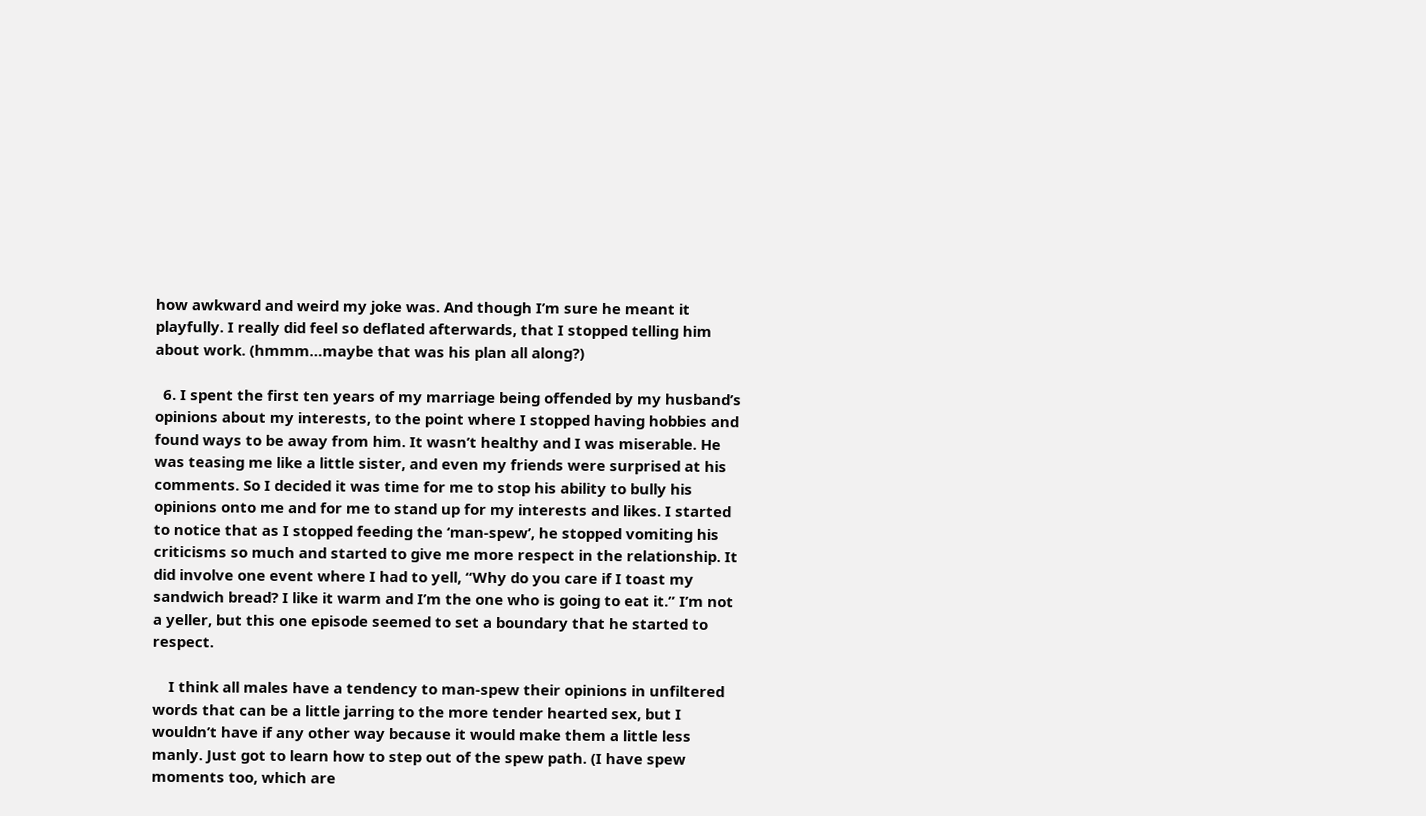how awkward and weird my joke was. And though I’m sure he meant it playfully. I really did feel so deflated afterwards, that I stopped telling him about work. (hmmm…maybe that was his plan all along?)

  6. I spent the first ten years of my marriage being offended by my husband’s opinions about my interests, to the point where I stopped having hobbies and found ways to be away from him. It wasn’t healthy and I was miserable. He was teasing me like a little sister, and even my friends were surprised at his comments. So I decided it was time for me to stop his ability to bully his opinions onto me and for me to stand up for my interests and likes. I started to notice that as I stopped feeding the ‘man-spew’, he stopped vomiting his criticisms so much and started to give me more respect in the relationship. It did involve one event where I had to yell, “Why do you care if I toast my sandwich bread? I like it warm and I’m the one who is going to eat it.” I’m not a yeller, but this one episode seemed to set a boundary that he started to respect.

    I think all males have a tendency to man-spew their opinions in unfiltered words that can be a little jarring to the more tender hearted sex, but I wouldn’t have if any other way because it would make them a little less manly. Just got to learn how to step out of the spew path. (I have spew moments too, which are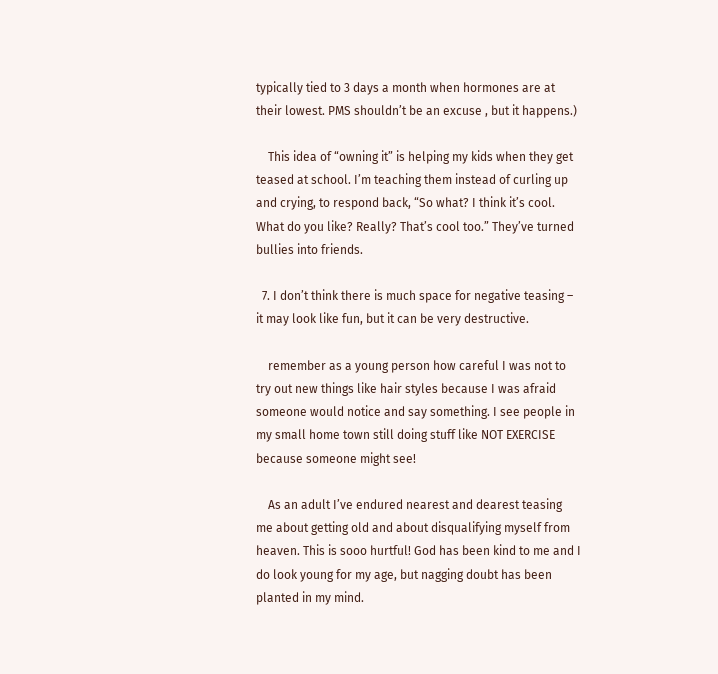typically tied to 3 days a month when hormones are at their lowest. PMS shouldn’t be an excuse , but it happens.)

    This idea of “owning it” is helping my kids when they get teased at school. I’m teaching them instead of curling up and crying, to respond back, “So what? I think it’s cool. What do you like? Really? That’s cool too.” They’ve turned bullies into friends.

  7. I don’t think there is much space for negative teasing – it may look like fun, but it can be very destructive.

    remember as a young person how careful I was not to try out new things like hair styles because I was afraid someone would notice and say something. I see people in my small home town still doing stuff like NOT EXERCISE because someone might see!

    As an adult I’ve endured nearest and dearest teasing me about getting old and about disqualifying myself from heaven. This is sooo hurtful! God has been kind to me and I do look young for my age, but nagging doubt has been planted in my mind.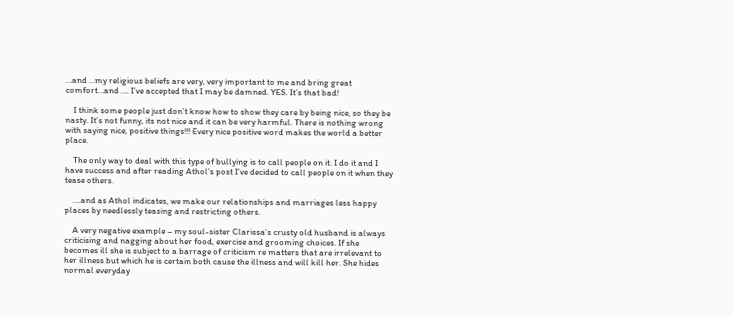…and …my religious beliefs are very, very important to me and bring great comfort…and …. I’ve accepted that I may be damned. YES. It’s that bad!

    I think some people just don’t know how to show they care by being nice, so they be nasty. It’s not funny, its not nice and it can be very harmful. There is nothing wrong with saying nice, positive things!!! Every nice positive word makes the world a better place.

    The only way to deal with this type of bullying is to call people on it. I do it and I have success and after reading Athol’s post I’ve decided to call people on it when they tease others.

    ….and as Athol indicates, we make our relationships and marriages less happy places by needlessly teasing and restricting others.

    A very negative example – my soul-sister Clarissa’s crusty old husband is always criticising and nagging about her food, exercise and grooming choices. If she becomes ill she is subject to a barrage of criticism re matters that are irrelevant to her illness but which he is certain both cause the illness and will kill her. She hides normal everyday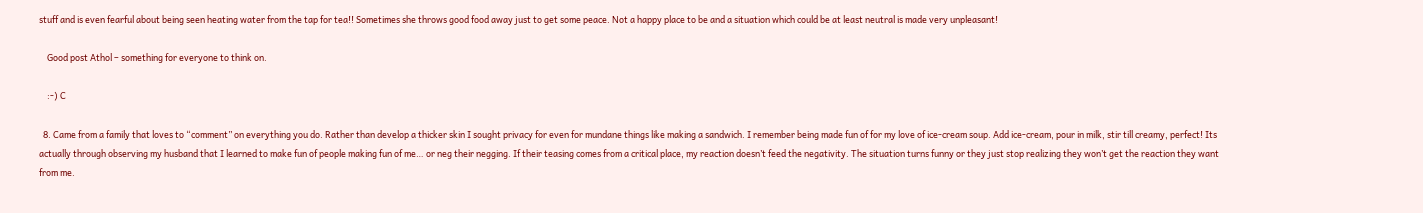stuff and is even fearful about being seen heating water from the tap for tea!! Sometimes she throws good food away just to get some peace. Not a happy place to be and a situation which could be at least neutral is made very unpleasant!

    Good post Athol – something for everyone to think on.

    :-) C

  8. Came from a family that loves to “comment” on everything you do. Rather than develop a thicker skin I sought privacy for even for mundane things like making a sandwich. I remember being made fun of for my love of ice-cream soup. Add ice-cream, pour in milk, stir till creamy, perfect! Its actually through observing my husband that I learned to make fun of people making fun of me… or neg their negging. If their teasing comes from a critical place, my reaction doesn’t feed the negativity. The situation turns funny or they just stop realizing they won’t get the reaction they want from me.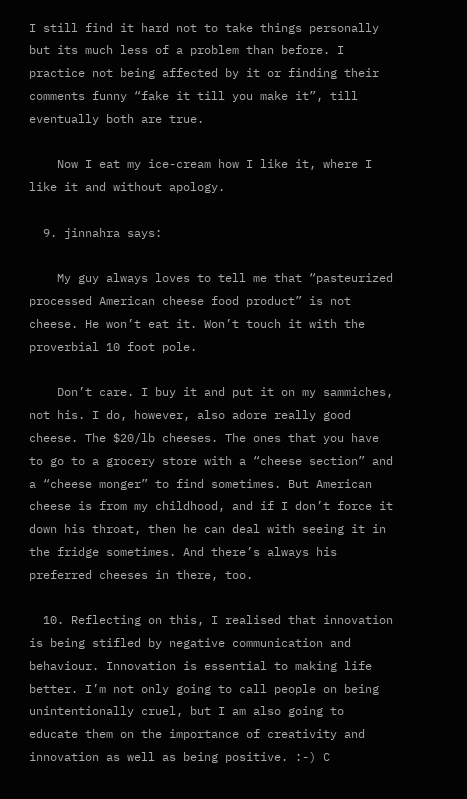I still find it hard not to take things personally but its much less of a problem than before. I practice not being affected by it or finding their comments funny “fake it till you make it”, till eventually both are true.

    Now I eat my ice-cream how I like it, where I like it and without apology.

  9. jinnahra says:

    My guy always loves to tell me that “pasteurized processed American cheese food product” is not cheese. He won’t eat it. Won’t touch it with the proverbial 10 foot pole.

    Don’t care. I buy it and put it on my sammiches, not his. I do, however, also adore really good cheese. The $20/lb cheeses. The ones that you have to go to a grocery store with a “cheese section” and a “cheese monger” to find sometimes. But American cheese is from my childhood, and if I don’t force it down his throat, then he can deal with seeing it in the fridge sometimes. And there’s always his preferred cheeses in there, too.

  10. Reflecting on this, I realised that innovation is being stifled by negative communication and behaviour. Innovation is essential to making life better. I’m not only going to call people on being unintentionally cruel, but I am also going to educate them on the importance of creativity and innovation as well as being positive. :-) C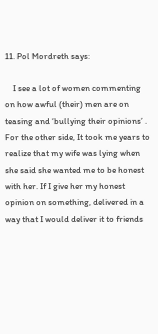11. Pol Mordreth says:

    I see a lot of women commenting on how awful (their) men are on teasing and ‘bullying their opinions’ . For the other side, It took me years to realize that my wife was lying when she said she wanted me to be honest with her. If I give her my honest opinion on something, delivered in a way that I would deliver it to friends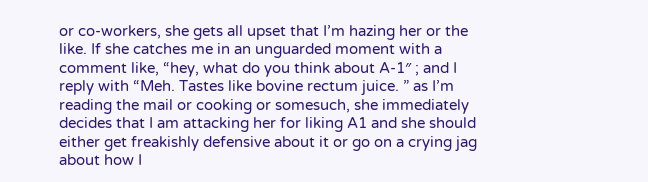or co-workers, she gets all upset that I’m hazing her or the like. If she catches me in an unguarded moment with a comment like, “hey, what do you think about A-1″ ; and I reply with “Meh. Tastes like bovine rectum juice. ” as I’m reading the mail or cooking or somesuch, she immediately decides that I am attacking her for liking A1 and she should either get freakishly defensive about it or go on a crying jag about how I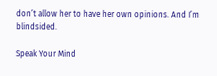don’t allow her to have her own opinions. And I’m blindsided.

Speak Your Mind